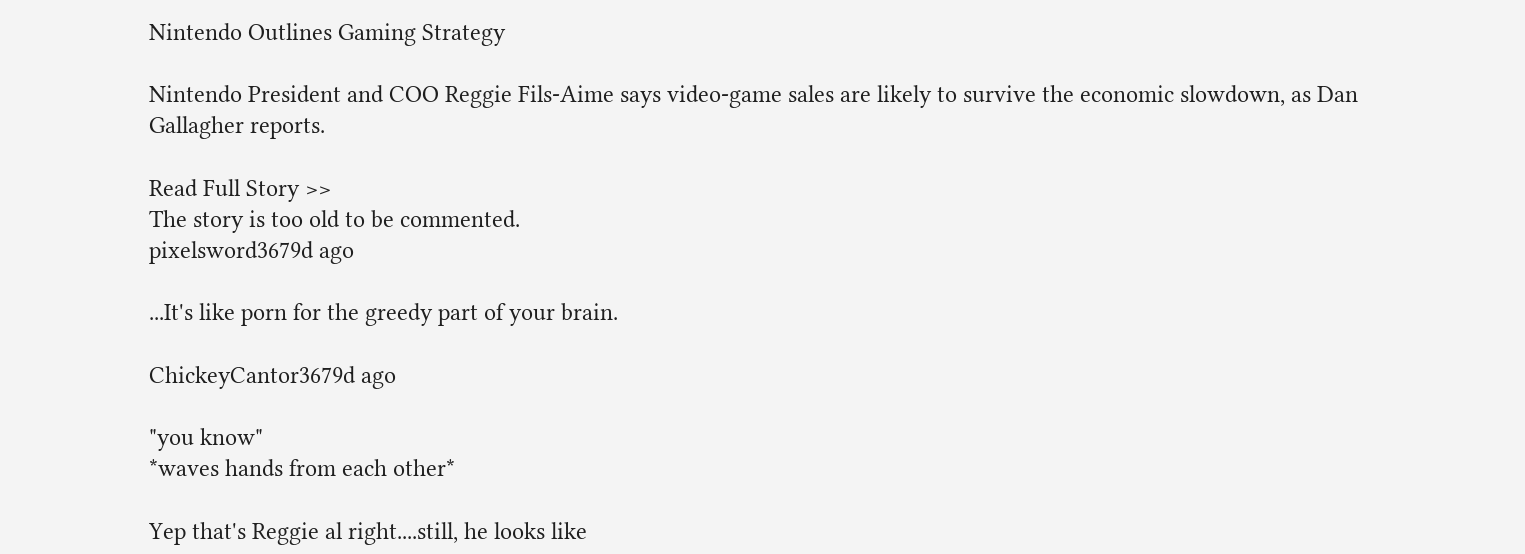Nintendo Outlines Gaming Strategy

Nintendo President and COO Reggie Fils-Aime says video-game sales are likely to survive the economic slowdown, as Dan Gallagher reports.

Read Full Story >>
The story is too old to be commented.
pixelsword3679d ago

...It's like porn for the greedy part of your brain.

ChickeyCantor3679d ago

"you know"
*waves hands from each other*

Yep that's Reggie al right....still, he looks like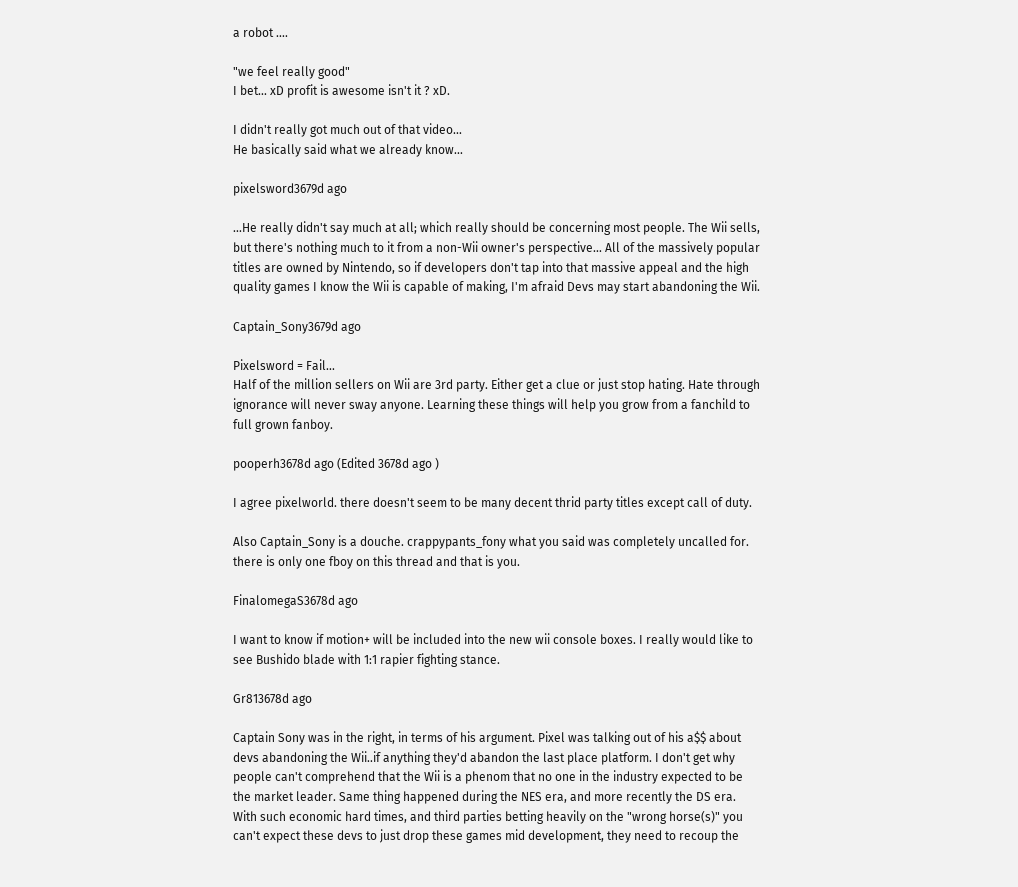a robot ....

"we feel really good"
I bet... xD profit is awesome isn't it ? xD.

I didn't really got much out of that video...
He basically said what we already know...

pixelsword3679d ago

...He really didn't say much at all; which really should be concerning most people. The Wii sells, but there's nothing much to it from a non-Wii owner's perspective... All of the massively popular titles are owned by Nintendo, so if developers don't tap into that massive appeal and the high quality games I know the Wii is capable of making, I'm afraid Devs may start abandoning the Wii.

Captain_Sony3679d ago

Pixelsword = Fail...
Half of the million sellers on Wii are 3rd party. Either get a clue or just stop hating. Hate through ignorance will never sway anyone. Learning these things will help you grow from a fanchild to full grown fanboy.

pooperh3678d ago (Edited 3678d ago )

I agree pixelworld. there doesn't seem to be many decent thrid party titles except call of duty.

Also Captain_Sony is a douche. crappypants_fony what you said was completely uncalled for. there is only one fboy on this thread and that is you.

FinalomegaS3678d ago

I want to know if motion+ will be included into the new wii console boxes. I really would like to see Bushido blade with 1:1 rapier fighting stance.

Gr813678d ago

Captain Sony was in the right, in terms of his argument. Pixel was talking out of his a$$ about devs abandoning the Wii..if anything they'd abandon the last place platform. I don't get why people can't comprehend that the Wii is a phenom that no one in the industry expected to be the market leader. Same thing happened during the NES era, and more recently the DS era. With such economic hard times, and third parties betting heavily on the "wrong horse(s)" you can't expect these devs to just drop these games mid development, they need to recoup the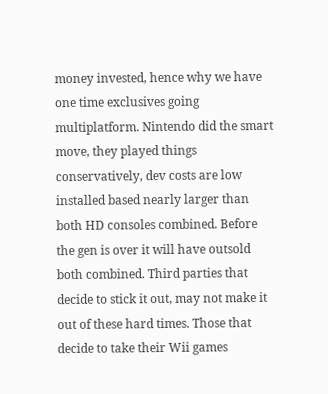money invested, hence why we have one time exclusives going multiplatform. Nintendo did the smart move, they played things conservatively, dev costs are low installed based nearly larger than both HD consoles combined. Before the gen is over it will have outsold both combined. Third parties that decide to stick it out, may not make it out of these hard times. Those that decide to take their Wii games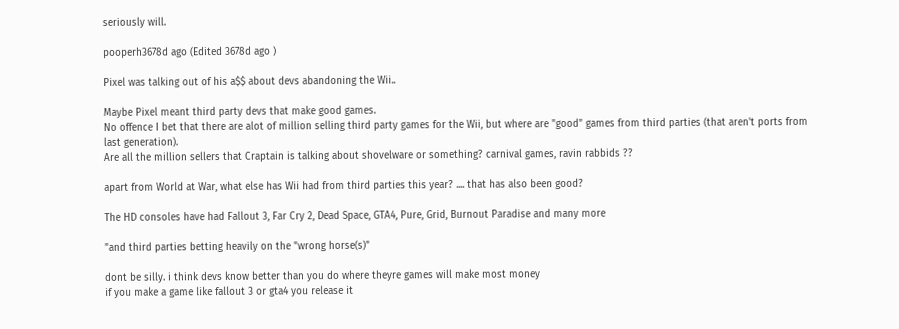seriously will.

pooperh3678d ago (Edited 3678d ago )

Pixel was talking out of his a$$ about devs abandoning the Wii..

Maybe Pixel meant third party devs that make good games.
No offence I bet that there are alot of million selling third party games for the Wii, but where are "good" games from third parties (that aren't ports from last generation).
Are all the million sellers that Craptain is talking about shovelware or something? carnival games, ravin rabbids ??

apart from World at War, what else has Wii had from third parties this year? .... that has also been good?

The HD consoles have had Fallout 3, Far Cry 2, Dead Space, GTA4, Pure, Grid, Burnout Paradise and many more

"and third parties betting heavily on the "wrong horse(s)"

dont be silly. i think devs know better than you do where theyre games will make most money
if you make a game like fallout 3 or gta4 you release it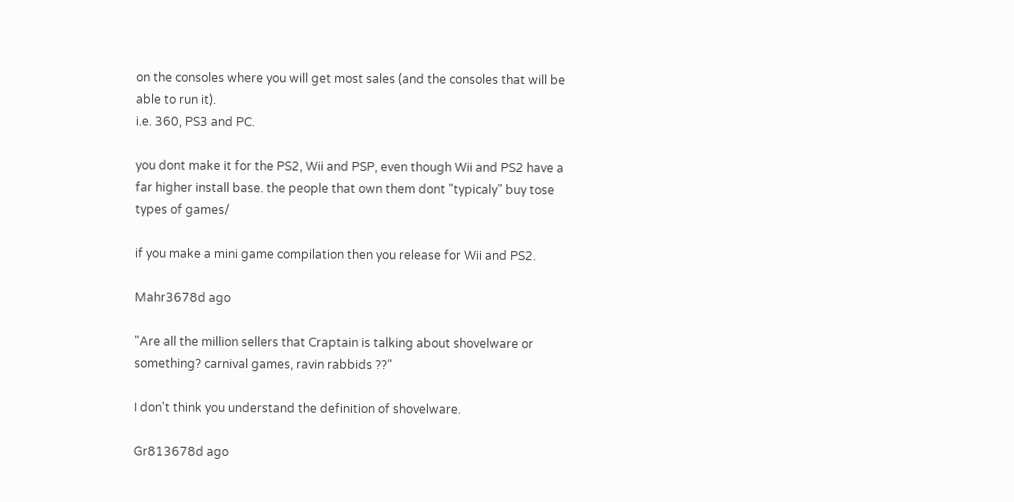on the consoles where you will get most sales (and the consoles that will be able to run it).
i.e. 360, PS3 and PC.

you dont make it for the PS2, Wii and PSP, even though Wii and PS2 have a far higher install base. the people that own them dont "typicaly" buy tose types of games/

if you make a mini game compilation then you release for Wii and PS2.

Mahr3678d ago

"Are all the million sellers that Craptain is talking about shovelware or something? carnival games, ravin rabbids ??"

I don't think you understand the definition of shovelware.

Gr813678d ago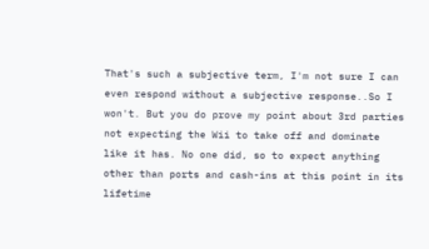That's such a subjective term, I'm not sure I can even respond without a subjective response..So I won't. But you do prove my point about 3rd parties not expecting the Wii to take off and dominate like it has. No one did, so to expect anything other than ports and cash-ins at this point in its lifetime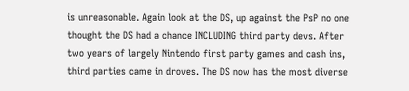is unreasonable. Again look at the DS, up against the PsP no one thought the DS had a chance INCLUDING third party devs. After two years of largely Nintendo first party games and cash ins, third parties came in droves. The DS now has the most diverse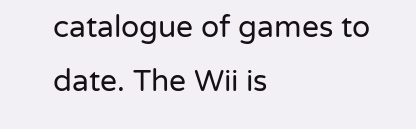catalogue of games to date. The Wii is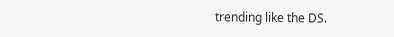trending like the DS.